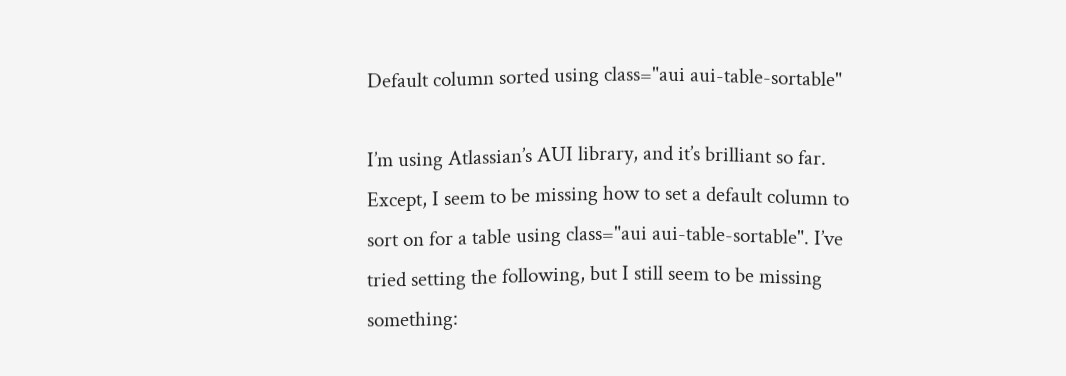Default column sorted using class="aui aui-table-sortable"

I’m using Atlassian’s AUI library, and it’s brilliant so far. Except, I seem to be missing how to set a default column to sort on for a table using class="aui aui-table-sortable". I’ve tried setting the following, but I still seem to be missing something: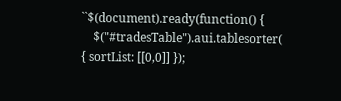``$(document).ready(function() {
    $("#tradesTable").aui.tablesorter( { sortList: [[0,0]] });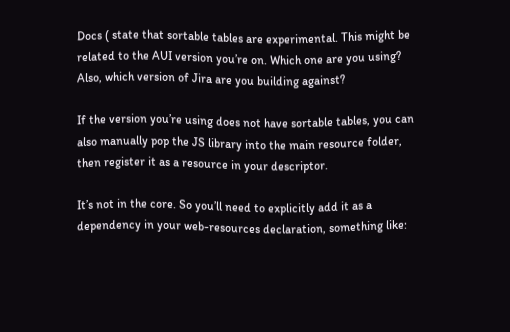Docs ( state that sortable tables are experimental. This might be related to the AUI version you’re on. Which one are you using? Also, which version of Jira are you building against?

If the version you’re using does not have sortable tables, you can also manually pop the JS library into the main resource folder, then register it as a resource in your descriptor.

It’s not in the core. So you’ll need to explicitly add it as a dependency in your web-resources declaration, something like: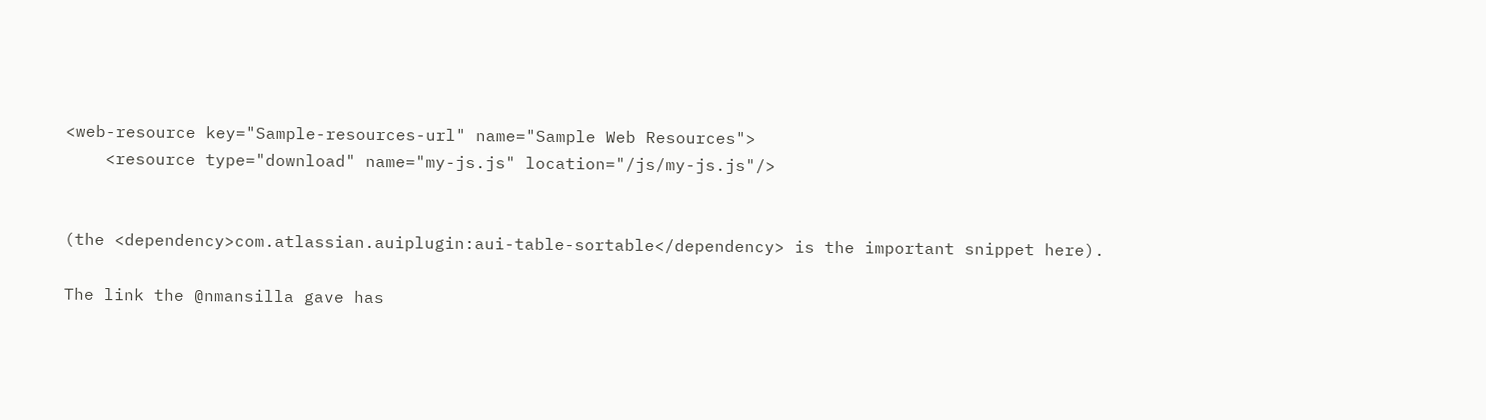<web-resource key="Sample-resources-url" name="Sample Web Resources">
    <resource type="download" name="my-js.js" location="/js/my-js.js"/>


(the <dependency>com.atlassian.auiplugin:aui-table-sortable</dependency> is the important snippet here).

The link the @nmansilla gave has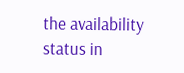the availability status in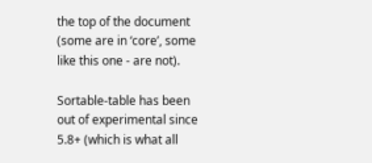the top of the document (some are in ‘core’, some like this one - are not).

Sortable-table has been out of experimental since 5.8+ (which is what all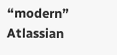“modern” Atlassian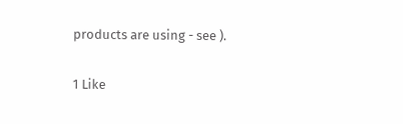products are using - see ).

1 Like